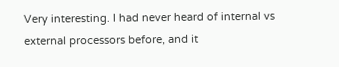Very interesting. I had never heard of internal vs external processors before, and it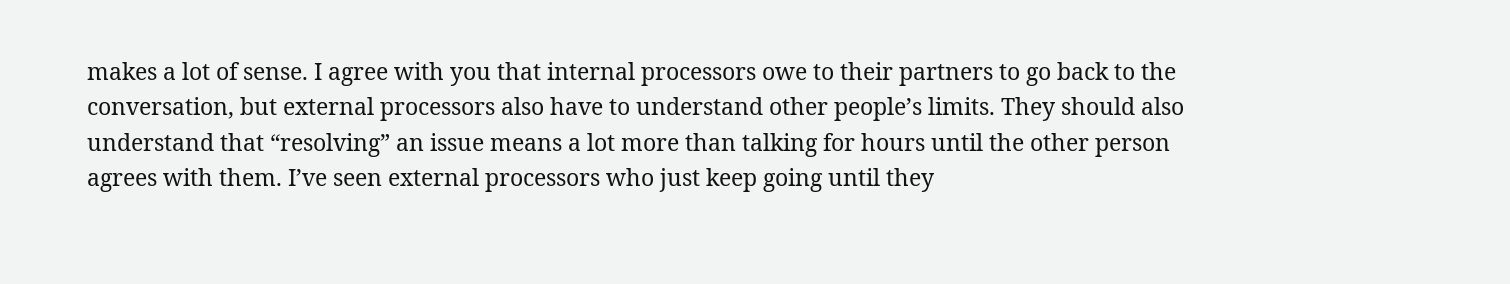makes a lot of sense. I agree with you that internal processors owe to their partners to go back to the conversation, but external processors also have to understand other people’s limits. They should also understand that “resolving” an issue means a lot more than talking for hours until the other person agrees with them. I’ve seen external processors who just keep going until they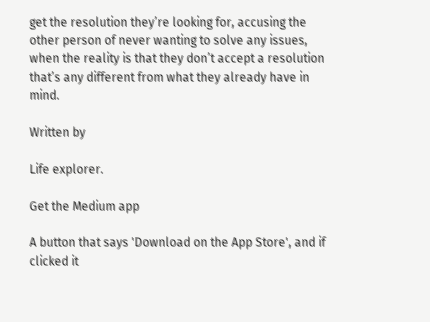get the resolution they’re looking for, accusing the other person of never wanting to solve any issues, when the reality is that they don’t accept a resolution that’s any different from what they already have in mind.

Written by

Life explorer.

Get the Medium app

A button that says 'Download on the App Store', and if clicked it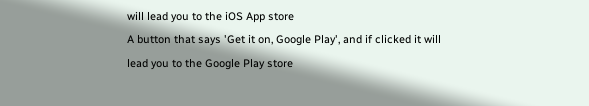will lead you to the iOS App store
A button that says 'Get it on, Google Play', and if clicked it will lead you to the Google Play store